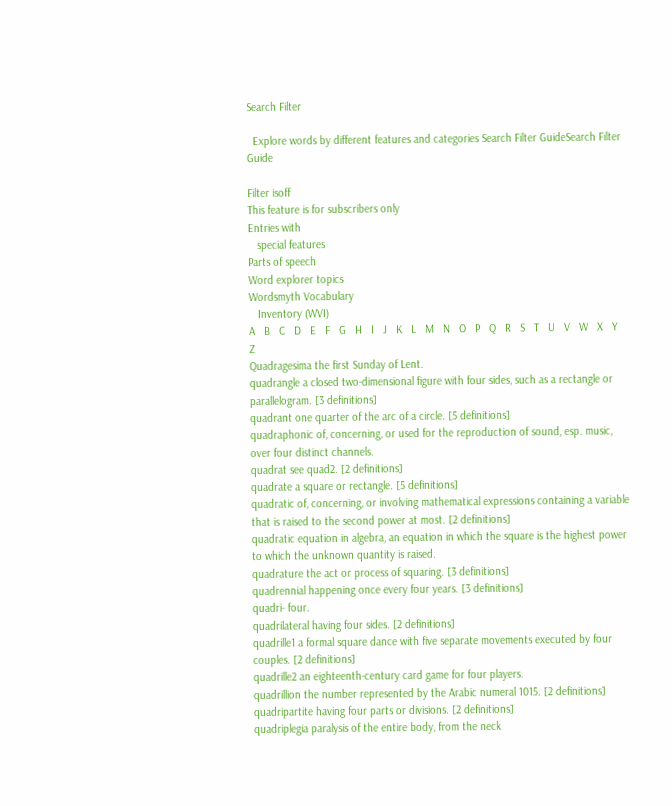Search Filter

  Explore words by different features and categories Search Filter GuideSearch Filter Guide

Filter isoff
This feature is for subscribers only
Entries with
   special features
Parts of speech
Word explorer topics
Wordsmyth Vocabulary
   Inventory (WVI)
A   B   C   D   E   F   G   H   I   J   K   L   M   N   O   P   Q   R   S   T   U   V   W   X   Y   Z
Quadragesima the first Sunday of Lent.
quadrangle a closed two-dimensional figure with four sides, such as a rectangle or parallelogram. [3 definitions]
quadrant one quarter of the arc of a circle. [5 definitions]
quadraphonic of, concerning, or used for the reproduction of sound, esp. music, over four distinct channels.
quadrat see quad2. [2 definitions]
quadrate a square or rectangle. [5 definitions]
quadratic of, concerning, or involving mathematical expressions containing a variable that is raised to the second power at most. [2 definitions]
quadratic equation in algebra, an equation in which the square is the highest power to which the unknown quantity is raised.
quadrature the act or process of squaring. [3 definitions]
quadrennial happening once every four years. [3 definitions]
quadri- four.
quadrilateral having four sides. [2 definitions]
quadrille1 a formal square dance with five separate movements executed by four couples. [2 definitions]
quadrille2 an eighteenth-century card game for four players.
quadrillion the number represented by the Arabic numeral 1015. [2 definitions]
quadripartite having four parts or divisions. [2 definitions]
quadriplegia paralysis of the entire body, from the neck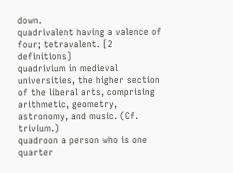down.
quadrivalent having a valence of four; tetravalent. [2 definitions]
quadrivium in medieval universities, the higher section of the liberal arts, comprising arithmetic, geometry, astronomy, and music. (Cf. trivium.)
quadroon a person who is one quarter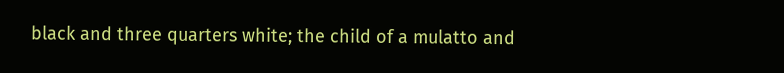black and three quarters white; the child of a mulatto and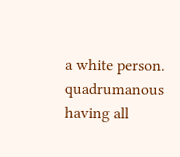a white person.
quadrumanous having all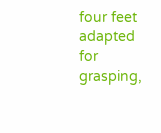four feet adapted for grasping,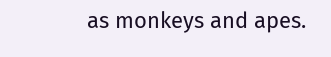as monkeys and apes.